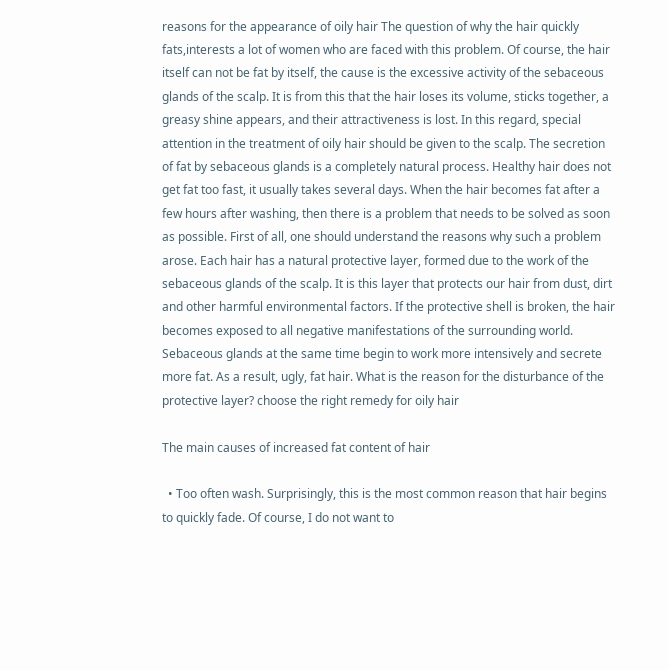reasons for the appearance of oily hair The question of why the hair quickly fats,interests a lot of women who are faced with this problem. Of course, the hair itself can not be fat by itself, the cause is the excessive activity of the sebaceous glands of the scalp. It is from this that the hair loses its volume, sticks together, a greasy shine appears, and their attractiveness is lost. In this regard, special attention in the treatment of oily hair should be given to the scalp. The secretion of fat by sebaceous glands is a completely natural process. Healthy hair does not get fat too fast, it usually takes several days. When the hair becomes fat after a few hours after washing, then there is a problem that needs to be solved as soon as possible. First of all, one should understand the reasons why such a problem arose. Each hair has a natural protective layer, formed due to the work of the sebaceous glands of the scalp. It is this layer that protects our hair from dust, dirt and other harmful environmental factors. If the protective shell is broken, the hair becomes exposed to all negative manifestations of the surrounding world. Sebaceous glands at the same time begin to work more intensively and secrete more fat. As a result, ugly, fat hair. What is the reason for the disturbance of the protective layer? choose the right remedy for oily hair

The main causes of increased fat content of hair

  • Too often wash. Surprisingly, this is the most common reason that hair begins to quickly fade. Of course, I do not want to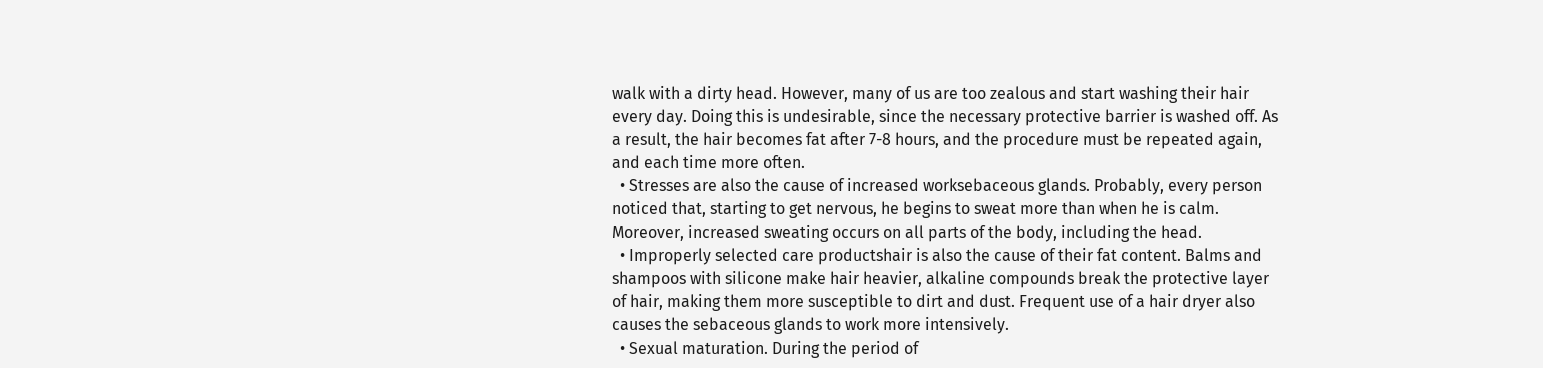walk with a dirty head. However, many of us are too zealous and start washing their hair every day. Doing this is undesirable, since the necessary protective barrier is washed off. As a result, the hair becomes fat after 7-8 hours, and the procedure must be repeated again, and each time more often.
  • Stresses are also the cause of increased worksebaceous glands. Probably, every person noticed that, starting to get nervous, he begins to sweat more than when he is calm. Moreover, increased sweating occurs on all parts of the body, including the head.
  • Improperly selected care productshair is also the cause of their fat content. Balms and shampoos with silicone make hair heavier, alkaline compounds break the protective layer of hair, making them more susceptible to dirt and dust. Frequent use of a hair dryer also causes the sebaceous glands to work more intensively.
  • Sexual maturation. During the period of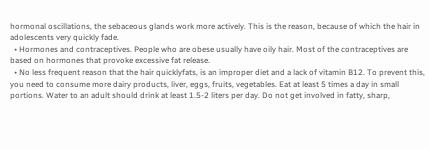hormonal oscillations, the sebaceous glands work more actively. This is the reason, because of which the hair in adolescents very quickly fade.
  • Hormones and contraceptives. People who are obese usually have oily hair. Most of the contraceptives are based on hormones that provoke excessive fat release.
  • No less frequent reason that the hair quicklyfats, is an improper diet and a lack of vitamin B12. To prevent this, you need to consume more dairy products, liver, eggs, fruits, vegetables. Eat at least 5 times a day in small portions. Water to an adult should drink at least 1.5-2 liters per day. Do not get involved in fatty, sharp,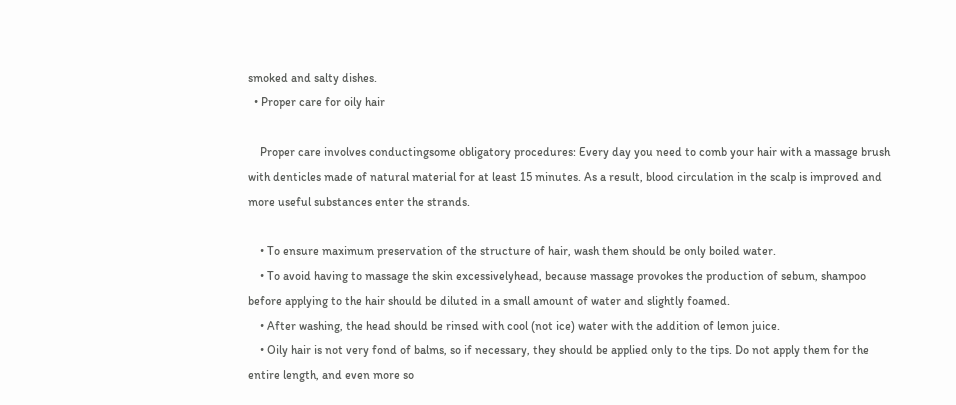smoked and salty dishes.
  • Proper care for oily hair

    Proper care involves conductingsome obligatory procedures: Every day you need to comb your hair with a massage brush with denticles made of natural material for at least 15 minutes. As a result, blood circulation in the scalp is improved and more useful substances enter the strands.

    • To ensure maximum preservation of the structure of hair, wash them should be only boiled water.
    • To avoid having to massage the skin excessivelyhead, because massage provokes the production of sebum, shampoo before applying to the hair should be diluted in a small amount of water and slightly foamed.
    • After washing, the head should be rinsed with cool (not ice) water with the addition of lemon juice.
    • Oily hair is not very fond of balms, so if necessary, they should be applied only to the tips. Do not apply them for the entire length, and even more so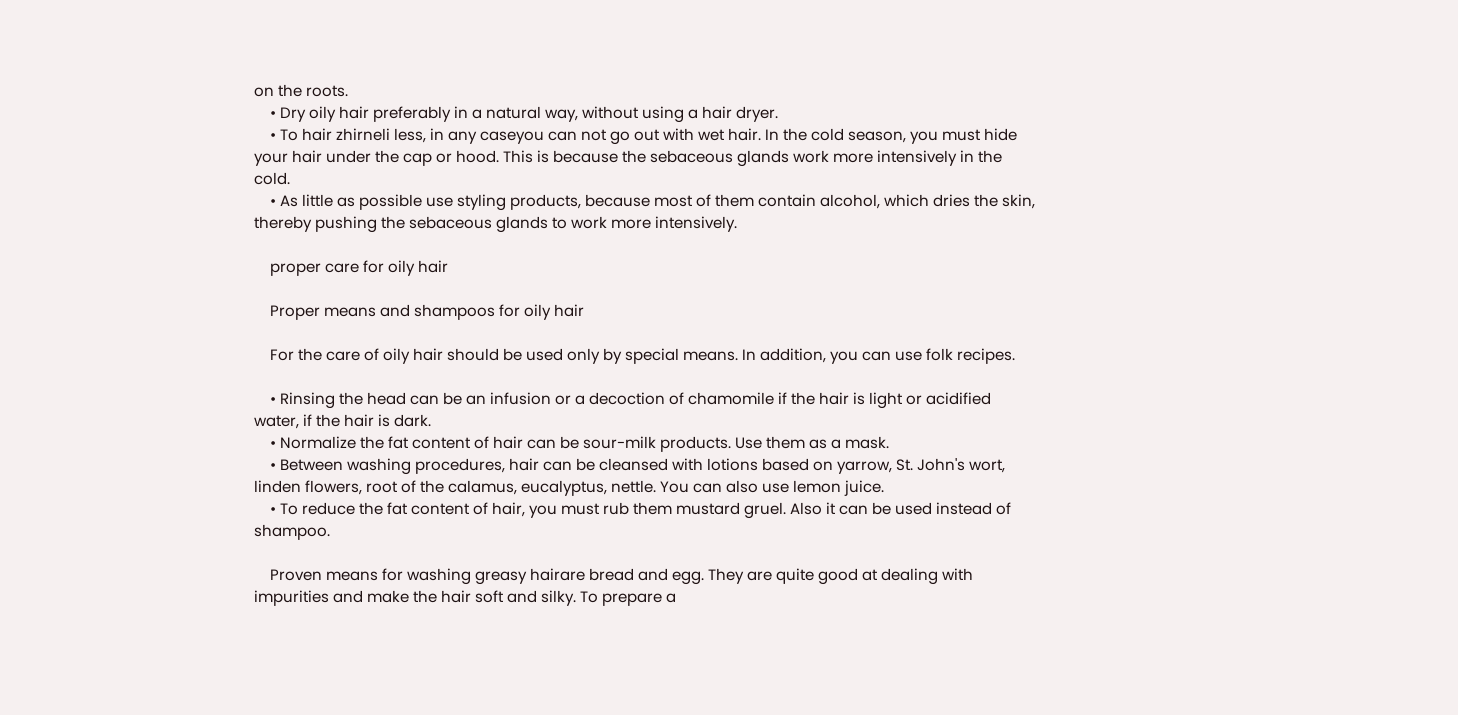on the roots.
    • Dry oily hair preferably in a natural way, without using a hair dryer.
    • To hair zhirneli less, in any caseyou can not go out with wet hair. In the cold season, you must hide your hair under the cap or hood. This is because the sebaceous glands work more intensively in the cold.
    • As little as possible use styling products, because most of them contain alcohol, which dries the skin, thereby pushing the sebaceous glands to work more intensively.

    proper care for oily hair

    Proper means and shampoos for oily hair

    For the care of oily hair should be used only by special means. In addition, you can use folk recipes.

    • Rinsing the head can be an infusion or a decoction of chamomile if the hair is light or acidified water, if the hair is dark.
    • Normalize the fat content of hair can be sour-milk products. Use them as a mask.
    • Between washing procedures, hair can be cleansed with lotions based on yarrow, St. John's wort, linden flowers, root of the calamus, eucalyptus, nettle. You can also use lemon juice.
    • To reduce the fat content of hair, you must rub them mustard gruel. Also it can be used instead of shampoo.

    Proven means for washing greasy hairare bread and egg. They are quite good at dealing with impurities and make the hair soft and silky. To prepare a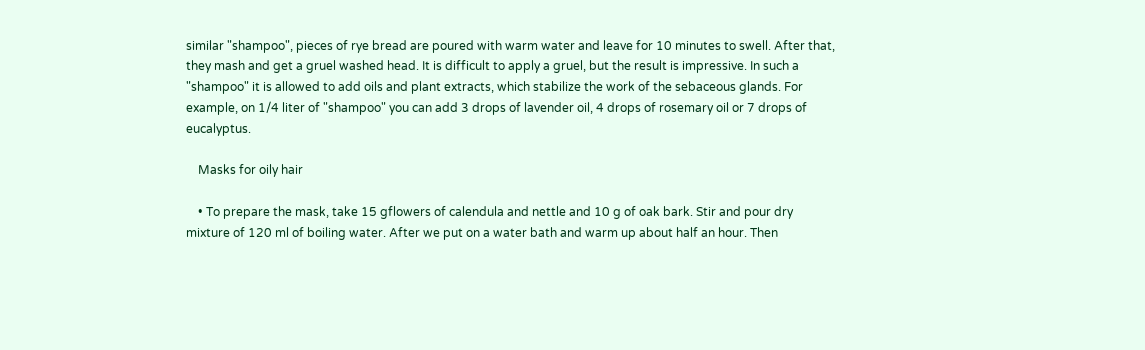similar "shampoo", pieces of rye bread are poured with warm water and leave for 10 minutes to swell. After that, they mash and get a gruel washed head. It is difficult to apply a gruel, but the result is impressive. In such a "shampoo" it is allowed to add oils and plant extracts, which stabilize the work of the sebaceous glands. For example, on 1/4 liter of "shampoo" you can add 3 drops of lavender oil, 4 drops of rosemary oil or 7 drops of eucalyptus.

    Masks for oily hair

    • To prepare the mask, take 15 gflowers of calendula and nettle and 10 g of oak bark. Stir and pour dry mixture of 120 ml of boiling water. After we put on a water bath and warm up about half an hour. Then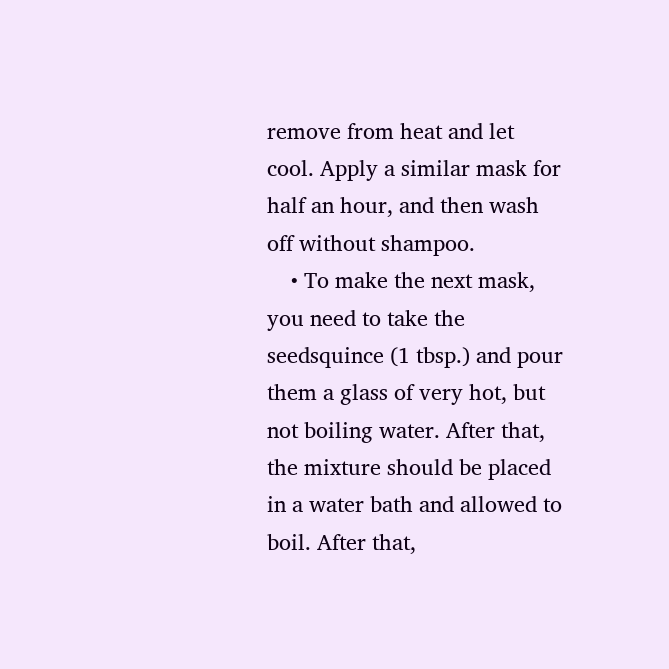remove from heat and let cool. Apply a similar mask for half an hour, and then wash off without shampoo.
    • To make the next mask, you need to take the seedsquince (1 tbsp.) and pour them a glass of very hot, but not boiling water. After that, the mixture should be placed in a water bath and allowed to boil. After that,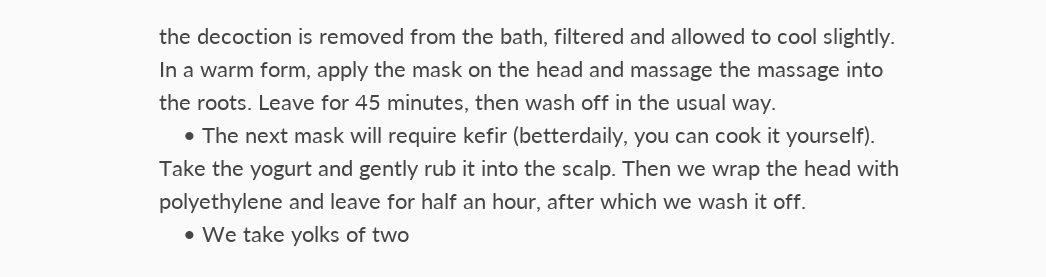the decoction is removed from the bath, filtered and allowed to cool slightly. In a warm form, apply the mask on the head and massage the massage into the roots. Leave for 45 minutes, then wash off in the usual way.
    • The next mask will require kefir (betterdaily, you can cook it yourself). Take the yogurt and gently rub it into the scalp. Then we wrap the head with polyethylene and leave for half an hour, after which we wash it off.
    • We take yolks of two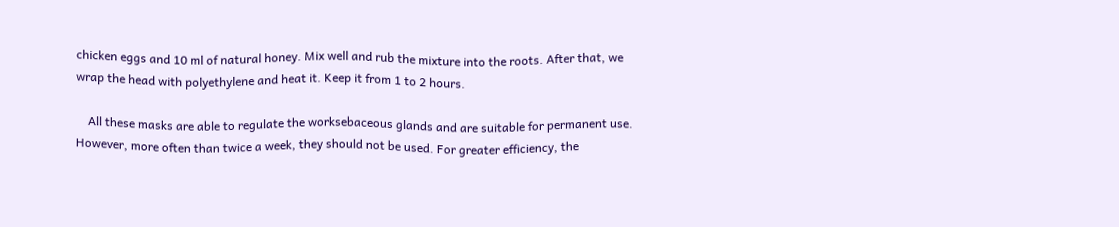chicken eggs and 10 ml of natural honey. Mix well and rub the mixture into the roots. After that, we wrap the head with polyethylene and heat it. Keep it from 1 to 2 hours.

    All these masks are able to regulate the worksebaceous glands and are suitable for permanent use. However, more often than twice a week, they should not be used. For greater efficiency, the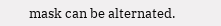mask can be alternated.